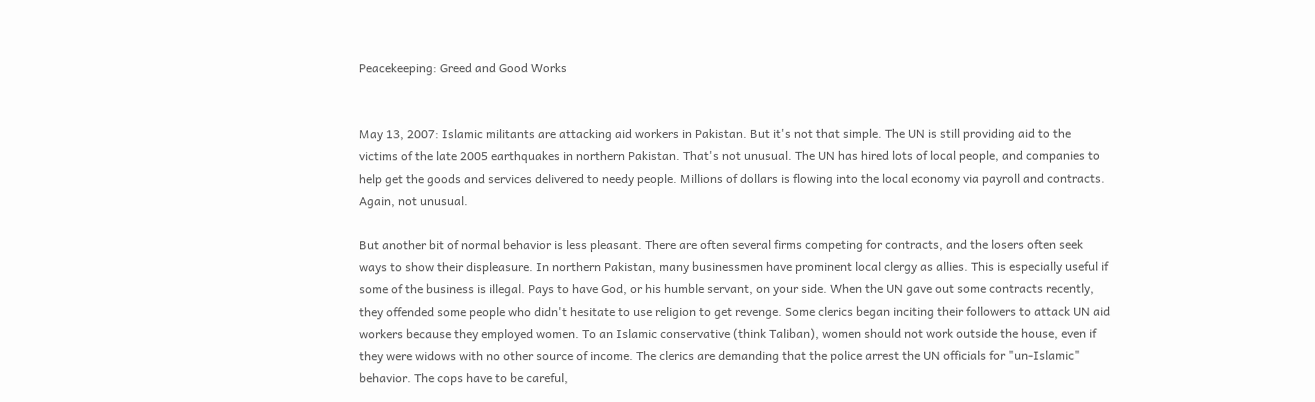Peacekeeping: Greed and Good Works


May 13, 2007: Islamic militants are attacking aid workers in Pakistan. But it's not that simple. The UN is still providing aid to the victims of the late 2005 earthquakes in northern Pakistan. That's not unusual. The UN has hired lots of local people, and companies to help get the goods and services delivered to needy people. Millions of dollars is flowing into the local economy via payroll and contracts. Again, not unusual.

But another bit of normal behavior is less pleasant. There are often several firms competing for contracts, and the losers often seek ways to show their displeasure. In northern Pakistan, many businessmen have prominent local clergy as allies. This is especially useful if some of the business is illegal. Pays to have God, or his humble servant, on your side. When the UN gave out some contracts recently, they offended some people who didn't hesitate to use religion to get revenge. Some clerics began inciting their followers to attack UN aid workers because they employed women. To an Islamic conservative (think Taliban), women should not work outside the house, even if they were widows with no other source of income. The clerics are demanding that the police arrest the UN officials for "un-Islamic" behavior. The cops have to be careful,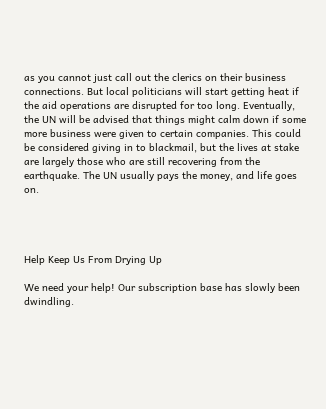as you cannot just call out the clerics on their business connections. But local politicians will start getting heat if the aid operations are disrupted for too long. Eventually, the UN will be advised that things might calm down if some more business were given to certain companies. This could be considered giving in to blackmail, but the lives at stake are largely those who are still recovering from the earthquake. The UN usually pays the money, and life goes on.




Help Keep Us From Drying Up

We need your help! Our subscription base has slowly been dwindling.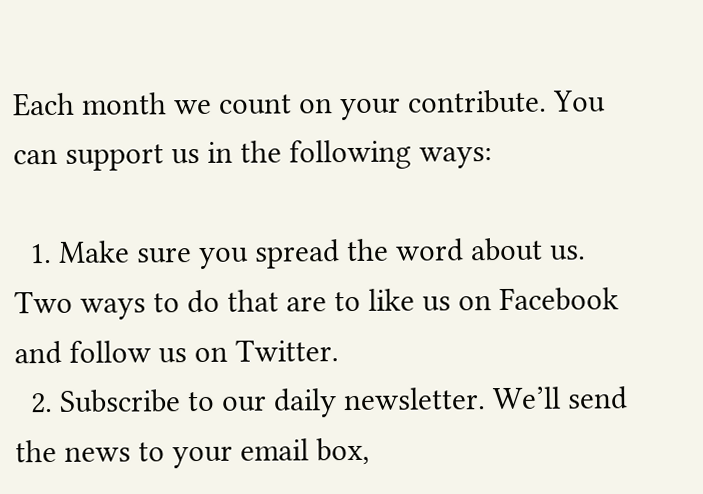Each month we count on your contribute. You can support us in the following ways:

  1. Make sure you spread the word about us. Two ways to do that are to like us on Facebook and follow us on Twitter.
  2. Subscribe to our daily newsletter. We’ll send the news to your email box,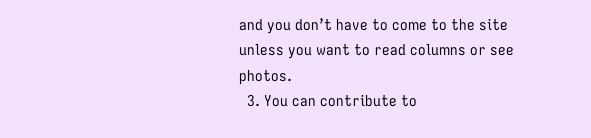and you don’t have to come to the site unless you want to read columns or see photos.
  3. You can contribute to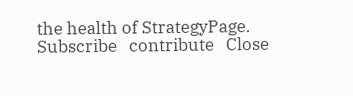the health of StrategyPage.
Subscribe   contribute   Close